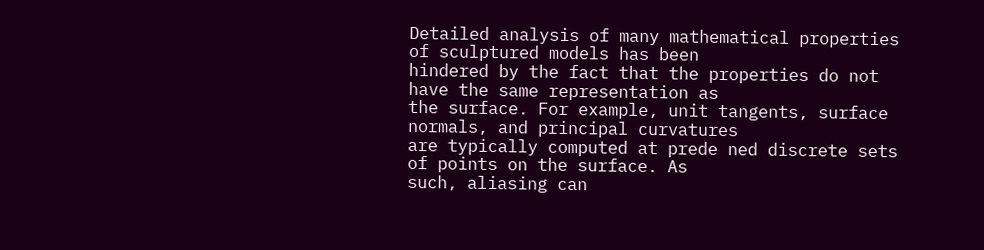Detailed analysis of many mathematical properties of sculptured models has been
hindered by the fact that the properties do not have the same representation as
the surface. For example, unit tangents, surface normals, and principal curvatures
are typically computed at prede ned discrete sets of points on the surface. As
such, aliasing can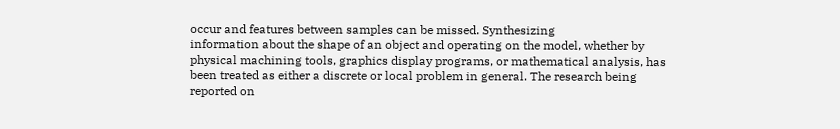occur and features between samples can be missed. Synthesizing
information about the shape of an object and operating on the model, whether by
physical machining tools, graphics display programs, or mathematical analysis, has
been treated as either a discrete or local problem in general. The research being
reported on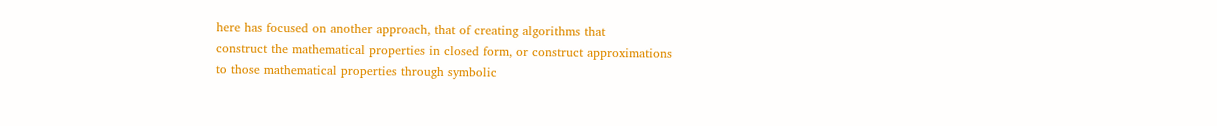here has focused on another approach, that of creating algorithms that
construct the mathematical properties in closed form, or construct approximations
to those mathematical properties through symbolic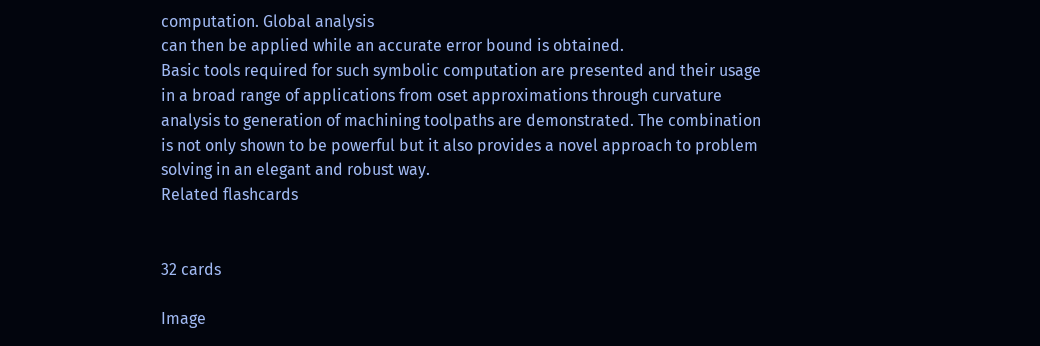computation. Global analysis
can then be applied while an accurate error bound is obtained.
Basic tools required for such symbolic computation are presented and their usage
in a broad range of applications from oset approximations through curvature
analysis to generation of machining toolpaths are demonstrated. The combination
is not only shown to be powerful but it also provides a novel approach to problem
solving in an elegant and robust way.
Related flashcards


32 cards

Image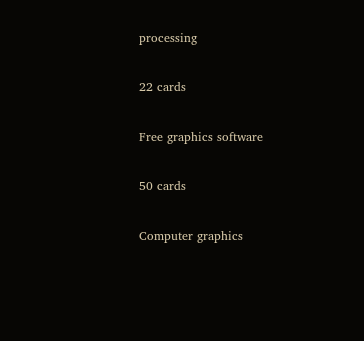processing

22 cards

Free graphics software

50 cards

Computer graphics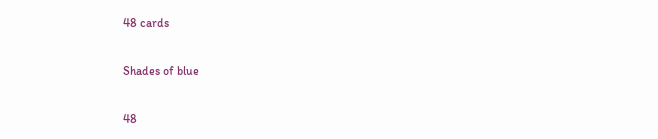48 cards

Shades of blue

48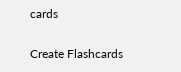cards

Create Flashcards